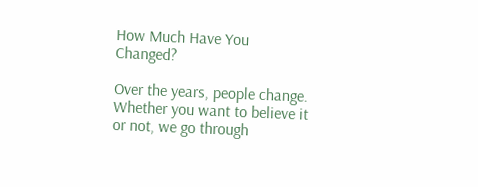How Much Have You Changed?

Over the years, people change. Whether you want to believe it or not, we go through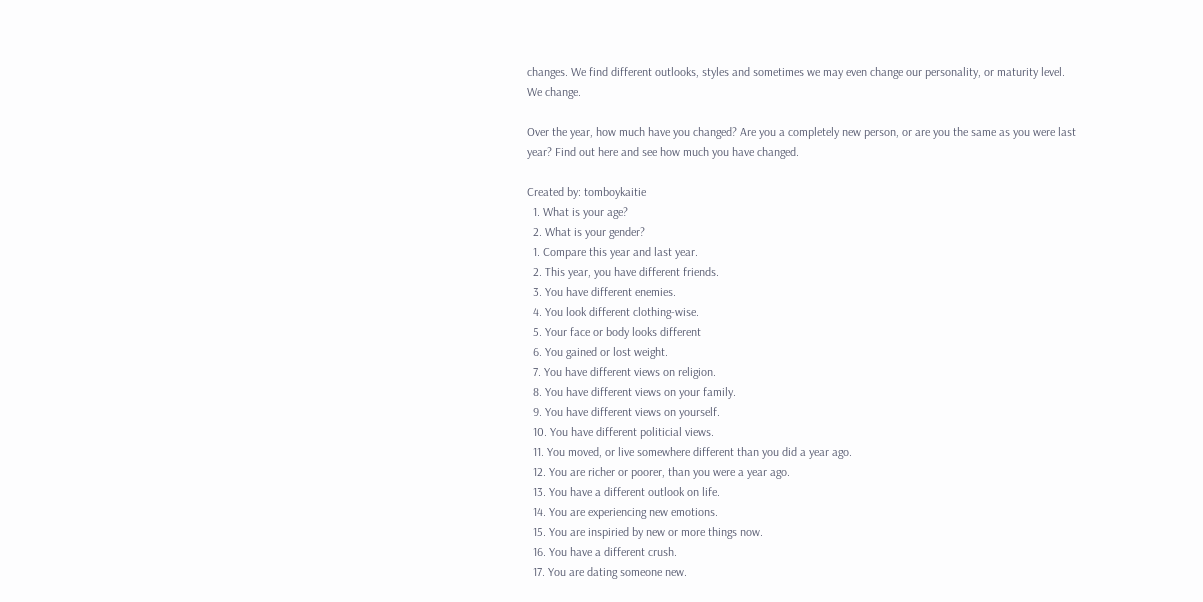changes. We find different outlooks, styles and sometimes we may even change our personality, or maturity level. We change.

Over the year, how much have you changed? Are you a completely new person, or are you the same as you were last year? Find out here and see how much you have changed.

Created by: tomboykaitie
  1. What is your age?
  2. What is your gender?
  1. Compare this year and last year.
  2. This year, you have different friends.
  3. You have different enemies.
  4. You look different clothing-wise.
  5. Your face or body looks different
  6. You gained or lost weight.
  7. You have different views on religion.
  8. You have different views on your family.
  9. You have different views on yourself.
  10. You have different politicial views.
  11. You moved, or live somewhere different than you did a year ago.
  12. You are richer or poorer, than you were a year ago.
  13. You have a different outlook on life.
  14. You are experiencing new emotions.
  15. You are inspiried by new or more things now.
  16. You have a different crush.
  17. You are dating someone new.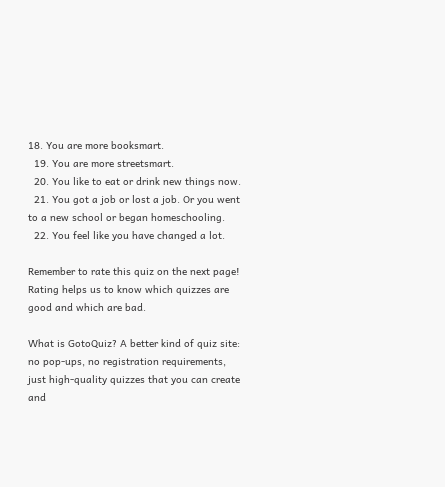18. You are more booksmart.
  19. You are more streetsmart.
  20. You like to eat or drink new things now.
  21. You got a job or lost a job. Or you went to a new school or began homeschooling.
  22. You feel like you have changed a lot.

Remember to rate this quiz on the next page!
Rating helps us to know which quizzes are good and which are bad.

What is GotoQuiz? A better kind of quiz site: no pop-ups, no registration requirements, just high-quality quizzes that you can create and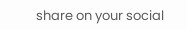share on your social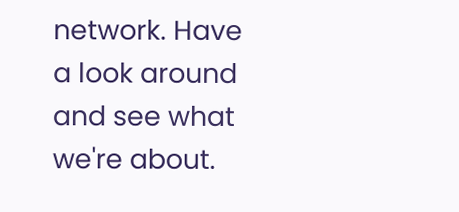network. Have a look around and see what we're about.